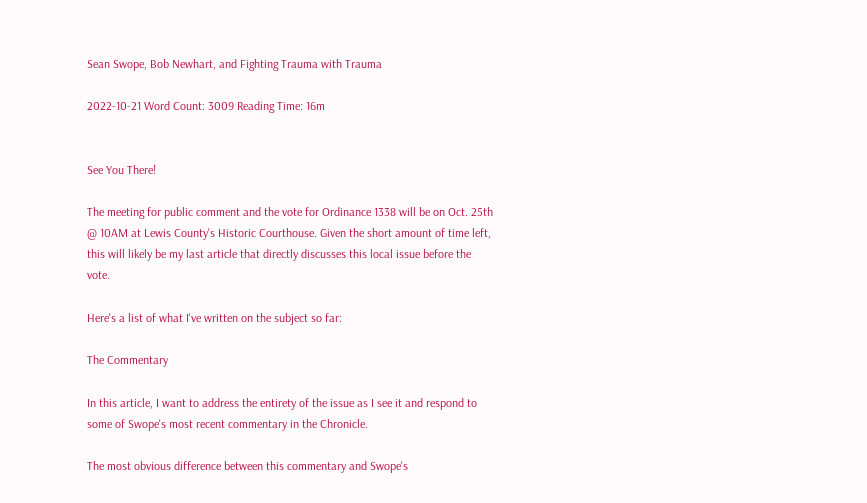Sean Swope, Bob Newhart, and Fighting Trauma with Trauma

2022-10-21 Word Count: 3009 Reading Time: 16m


See You There!

The meeting for public comment and the vote for Ordinance 1338 will be on Oct. 25th @ 10AM at Lewis County's Historic Courthouse. Given the short amount of time left, this will likely be my last article that directly discusses this local issue before the vote.

Here's a list of what I've written on the subject so far:

The Commentary

In this article, I want to address the entirety of the issue as I see it and respond to some of Swope's most recent commentary in the Chronicle.

The most obvious difference between this commentary and Swope's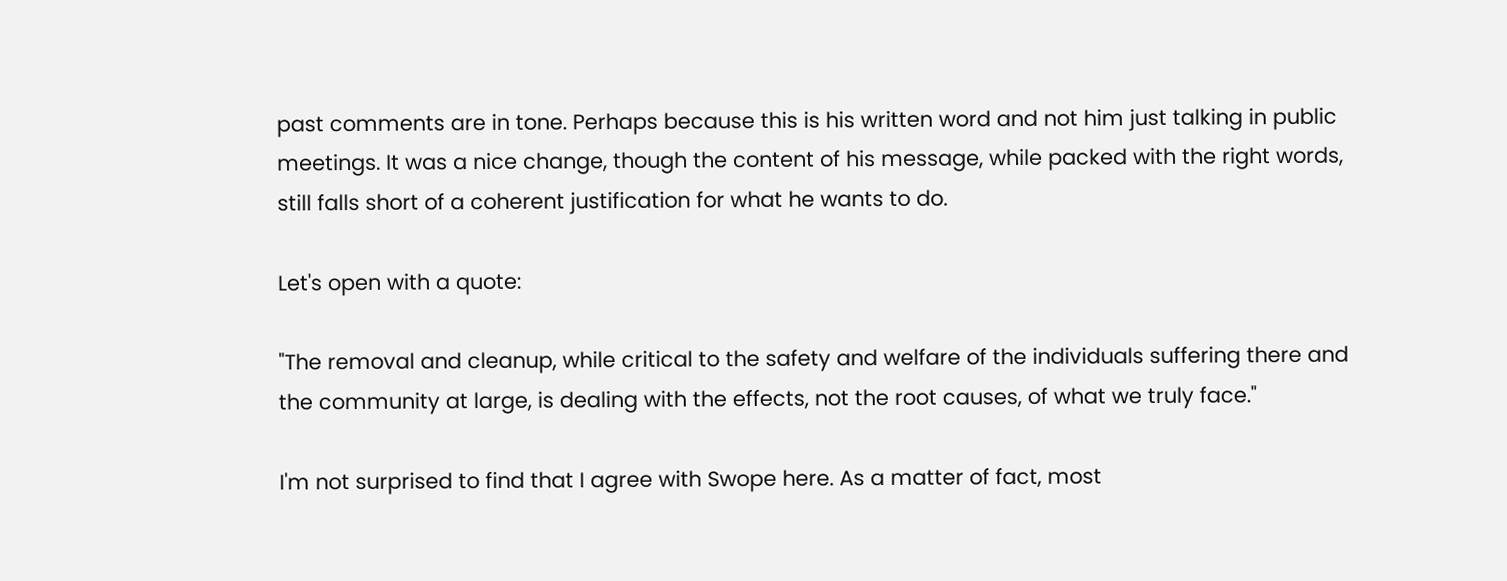past comments are in tone. Perhaps because this is his written word and not him just talking in public meetings. It was a nice change, though the content of his message, while packed with the right words, still falls short of a coherent justification for what he wants to do.

Let's open with a quote:

"The removal and cleanup, while critical to the safety and welfare of the individuals suffering there and the community at large, is dealing with the effects, not the root causes, of what we truly face."

I'm not surprised to find that I agree with Swope here. As a matter of fact, most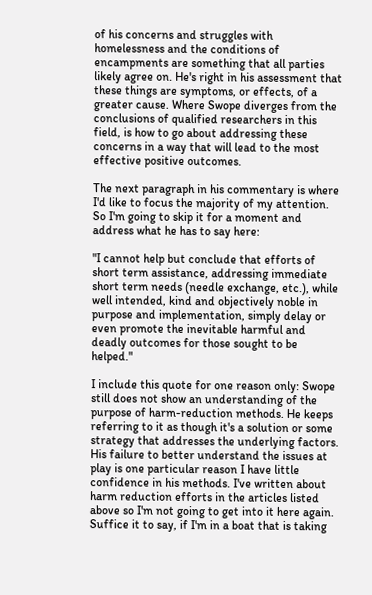of his concerns and struggles with homelessness and the conditions of encampments are something that all parties likely agree on. He's right in his assessment that these things are symptoms, or effects, of a greater cause. Where Swope diverges from the conclusions of qualified researchers in this field, is how to go about addressing these concerns in a way that will lead to the most effective positive outcomes.

The next paragraph in his commentary is where I'd like to focus the majority of my attention. So I'm going to skip it for a moment and address what he has to say here:

"I cannot help but conclude that efforts of short term assistance, addressing immediate short term needs (needle exchange, etc.), while well intended, kind and objectively noble in purpose and implementation, simply delay or even promote the inevitable harmful and deadly outcomes for those sought to be helped."

I include this quote for one reason only: Swope still does not show an understanding of the purpose of harm-reduction methods. He keeps referring to it as though it's a solution or some strategy that addresses the underlying factors. His failure to better understand the issues at play is one particular reason I have little confidence in his methods. I've written about harm reduction efforts in the articles listed above so I'm not going to get into it here again. Suffice it to say, if I'm in a boat that is taking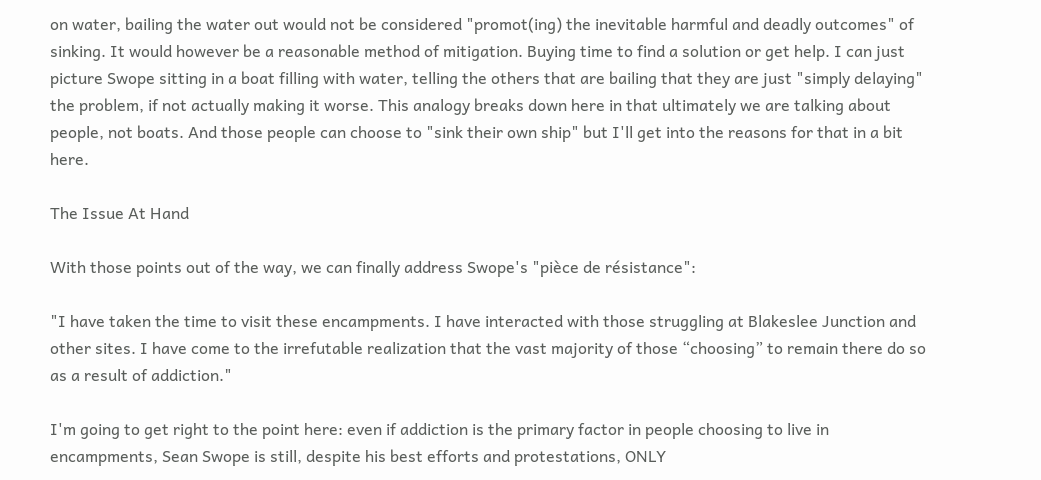on water, bailing the water out would not be considered "promot(ing) the inevitable harmful and deadly outcomes" of sinking. It would however be a reasonable method of mitigation. Buying time to find a solution or get help. I can just picture Swope sitting in a boat filling with water, telling the others that are bailing that they are just "simply delaying" the problem, if not actually making it worse. This analogy breaks down here in that ultimately we are talking about people, not boats. And those people can choose to "sink their own ship" but I'll get into the reasons for that in a bit here.

The Issue At Hand

With those points out of the way, we can finally address Swope's "pièce de résistance":

"I have taken the time to visit these encampments. I have interacted with those struggling at Blakeslee Junction and other sites. I have come to the irrefutable realization that the vast majority of those “choosing” to remain there do so as a result of addiction."

I'm going to get right to the point here: even if addiction is the primary factor in people choosing to live in encampments, Sean Swope is still, despite his best efforts and protestations, ONLY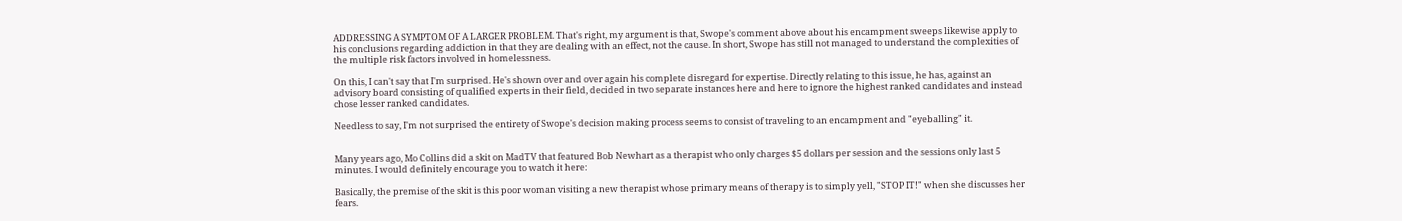ADDRESSING A SYMPTOM OF A LARGER PROBLEM. That's right, my argument is that, Swope's comment above about his encampment sweeps likewise apply to his conclusions regarding addiction in that they are dealing with an effect, not the cause. In short, Swope has still not managed to understand the complexities of the multiple risk factors involved in homelessness.

On this, I can't say that I'm surprised. He's shown over and over again his complete disregard for expertise. Directly relating to this issue, he has, against an advisory board consisting of qualified experts in their field, decided in two separate instances here and here to ignore the highest ranked candidates and instead chose lesser ranked candidates.

Needless to say, I'm not surprised the entirety of Swope's decision making process seems to consist of traveling to an encampment and "eyeballing" it.


Many years ago, Mo Collins did a skit on MadTV that featured Bob Newhart as a therapist who only charges $5 dollars per session and the sessions only last 5 minutes. I would definitely encourage you to watch it here:

Basically, the premise of the skit is this poor woman visiting a new therapist whose primary means of therapy is to simply yell, "STOP IT!" when she discusses her fears.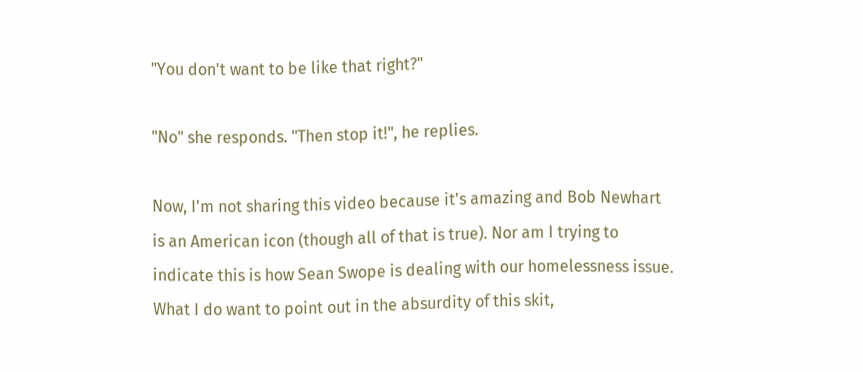"You don't want to be like that right?"

"No" she responds. "Then stop it!", he replies.

Now, I'm not sharing this video because it's amazing and Bob Newhart is an American icon (though all of that is true). Nor am I trying to indicate this is how Sean Swope is dealing with our homelessness issue. What I do want to point out in the absurdity of this skit,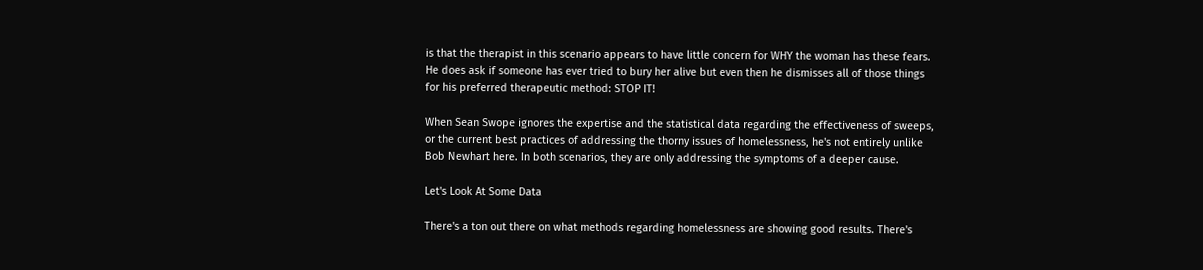is that the therapist in this scenario appears to have little concern for WHY the woman has these fears. He does ask if someone has ever tried to bury her alive but even then he dismisses all of those things for his preferred therapeutic method: STOP IT!

When Sean Swope ignores the expertise and the statistical data regarding the effectiveness of sweeps, or the current best practices of addressing the thorny issues of homelessness, he's not entirely unlike Bob Newhart here. In both scenarios, they are only addressing the symptoms of a deeper cause.

Let's Look At Some Data

There's a ton out there on what methods regarding homelessness are showing good results. There's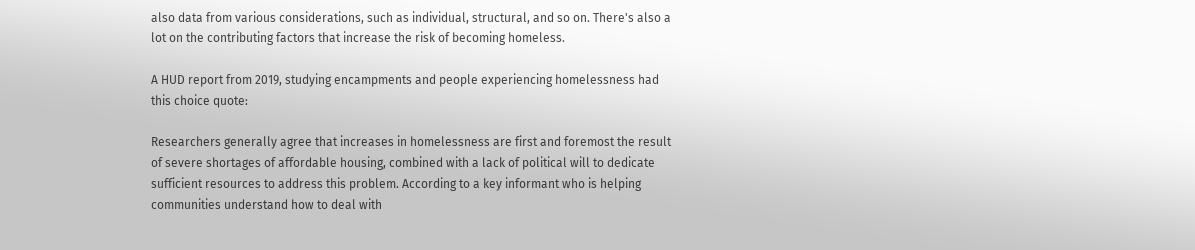also data from various considerations, such as individual, structural, and so on. There's also a lot on the contributing factors that increase the risk of becoming homeless.

A HUD report from 2019, studying encampments and people experiencing homelessness had this choice quote:

Researchers generally agree that increases in homelessness are first and foremost the result of severe shortages of affordable housing, combined with a lack of political will to dedicate sufficient resources to address this problem. According to a key informant who is helping communities understand how to deal with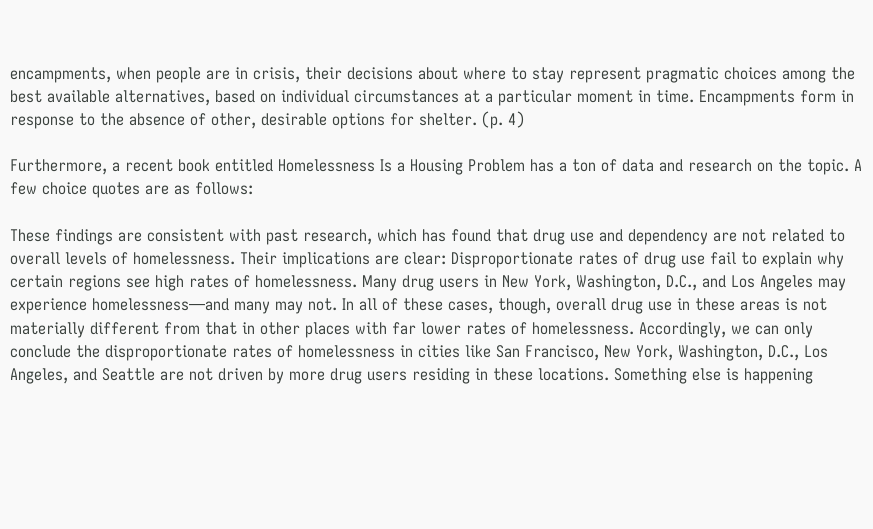encampments, when people are in crisis, their decisions about where to stay represent pragmatic choices among the best available alternatives, based on individual circumstances at a particular moment in time. Encampments form in response to the absence of other, desirable options for shelter. (p. 4)

Furthermore, a recent book entitled Homelessness Is a Housing Problem has a ton of data and research on the topic. A few choice quotes are as follows:

These findings are consistent with past research, which has found that drug use and dependency are not related to overall levels of homelessness. Their implications are clear: Disproportionate rates of drug use fail to explain why certain regions see high rates of homelessness. Many drug users in New York, Washington, D.C., and Los Angeles may experience homelessness—and many may not. In all of these cases, though, overall drug use in these areas is not materially different from that in other places with far lower rates of homelessness. Accordingly, we can only conclude the disproportionate rates of homelessness in cities like San Francisco, New York, Washington, D.C., Los Angeles, and Seattle are not driven by more drug users residing in these locations. Something else is happening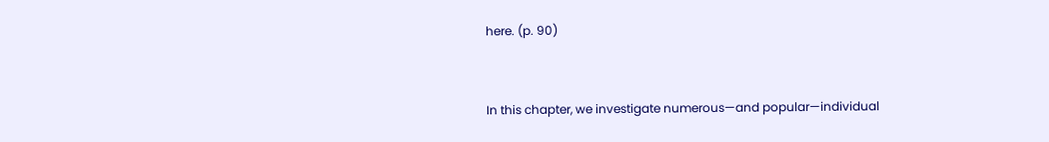here. (p. 90)


In this chapter, we investigate numerous—and popular—individual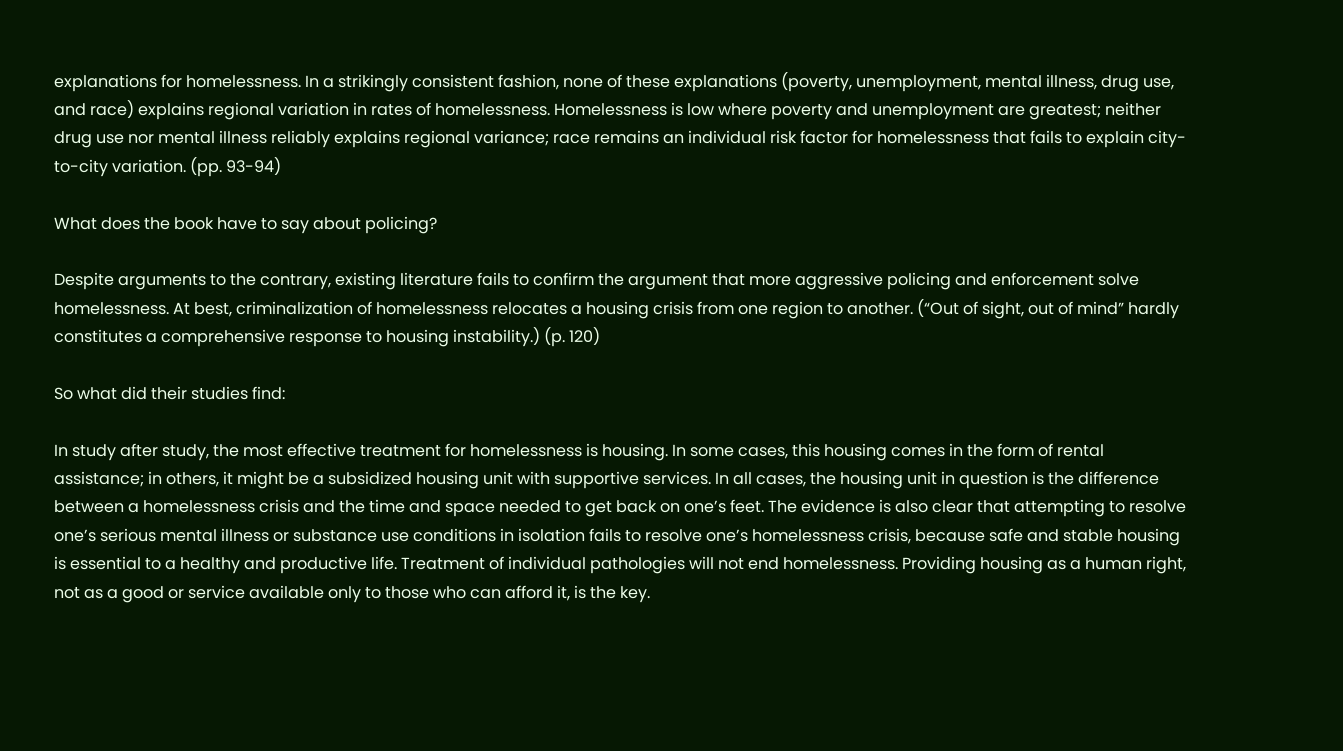explanations for homelessness. In a strikingly consistent fashion, none of these explanations (poverty, unemployment, mental illness, drug use, and race) explains regional variation in rates of homelessness. Homelessness is low where poverty and unemployment are greatest; neither drug use nor mental illness reliably explains regional variance; race remains an individual risk factor for homelessness that fails to explain city-to-city variation. (pp. 93-94)

What does the book have to say about policing?

Despite arguments to the contrary, existing literature fails to confirm the argument that more aggressive policing and enforcement solve homelessness. At best, criminalization of homelessness relocates a housing crisis from one region to another. (“Out of sight, out of mind” hardly constitutes a comprehensive response to housing instability.) (p. 120)

So what did their studies find:

In study after study, the most effective treatment for homelessness is housing. In some cases, this housing comes in the form of rental assistance; in others, it might be a subsidized housing unit with supportive services. In all cases, the housing unit in question is the difference between a homelessness crisis and the time and space needed to get back on one’s feet. The evidence is also clear that attempting to resolve one’s serious mental illness or substance use conditions in isolation fails to resolve one’s homelessness crisis, because safe and stable housing is essential to a healthy and productive life. Treatment of individual pathologies will not end homelessness. Providing housing as a human right, not as a good or service available only to those who can afford it, is the key.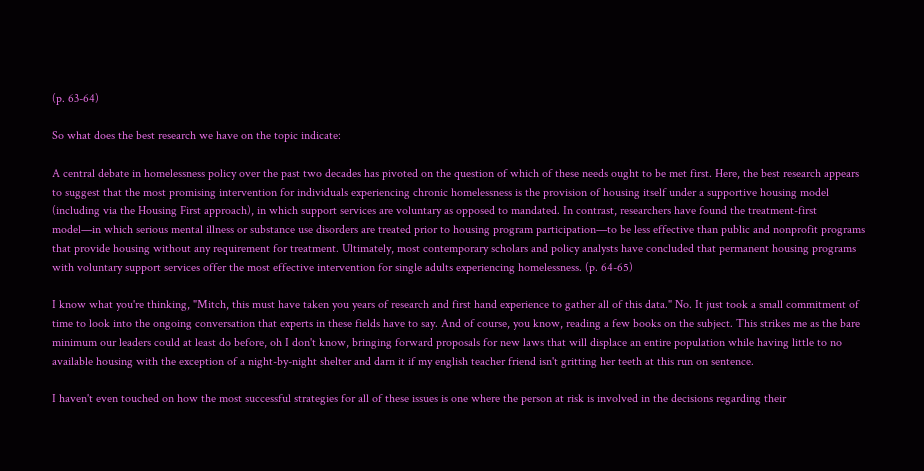(p. 63-64)

So what does the best research we have on the topic indicate:

A central debate in homelessness policy over the past two decades has pivoted on the question of which of these needs ought to be met first. Here, the best research appears to suggest that the most promising intervention for individuals experiencing chronic homelessness is the provision of housing itself under a supportive housing model (including via the Housing First approach), in which support services are voluntary as opposed to mandated. In contrast, researchers have found the treatment-first model—in which serious mental illness or substance use disorders are treated prior to housing program participation—to be less effective than public and nonprofit programs that provide housing without any requirement for treatment. Ultimately, most contemporary scholars and policy analysts have concluded that permanent housing programs with voluntary support services offer the most effective intervention for single adults experiencing homelessness. (p. 64-65)

I know what you're thinking, "Mitch, this must have taken you years of research and first hand experience to gather all of this data." No. It just took a small commitment of time to look into the ongoing conversation that experts in these fields have to say. And of course, you know, reading a few books on the subject. This strikes me as the bare minimum our leaders could at least do before, oh I don't know, bringing forward proposals for new laws that will displace an entire population while having little to no available housing with the exception of a night-by-night shelter and darn it if my english teacher friend isn't gritting her teeth at this run on sentence.

I haven't even touched on how the most successful strategies for all of these issues is one where the person at risk is involved in the decisions regarding their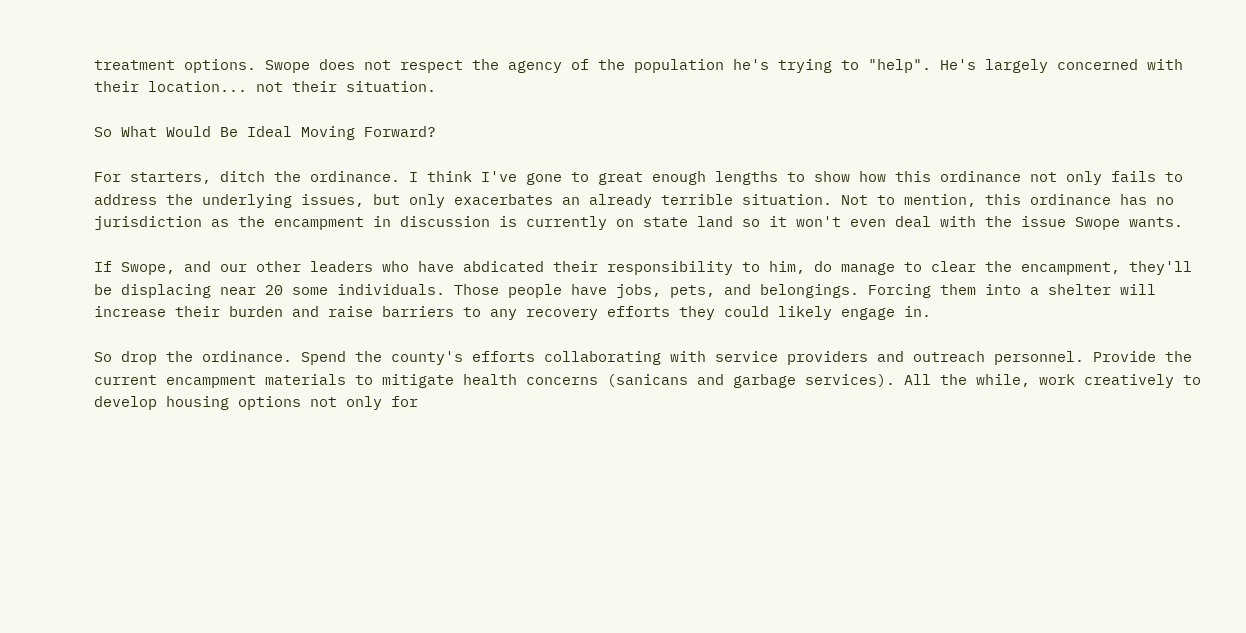treatment options. Swope does not respect the agency of the population he's trying to "help". He's largely concerned with their location... not their situation.

So What Would Be Ideal Moving Forward?

For starters, ditch the ordinance. I think I've gone to great enough lengths to show how this ordinance not only fails to address the underlying issues, but only exacerbates an already terrible situation. Not to mention, this ordinance has no jurisdiction as the encampment in discussion is currently on state land so it won't even deal with the issue Swope wants.

If Swope, and our other leaders who have abdicated their responsibility to him, do manage to clear the encampment, they'll be displacing near 20 some individuals. Those people have jobs, pets, and belongings. Forcing them into a shelter will increase their burden and raise barriers to any recovery efforts they could likely engage in.

So drop the ordinance. Spend the county's efforts collaborating with service providers and outreach personnel. Provide the current encampment materials to mitigate health concerns (sanicans and garbage services). All the while, work creatively to develop housing options not only for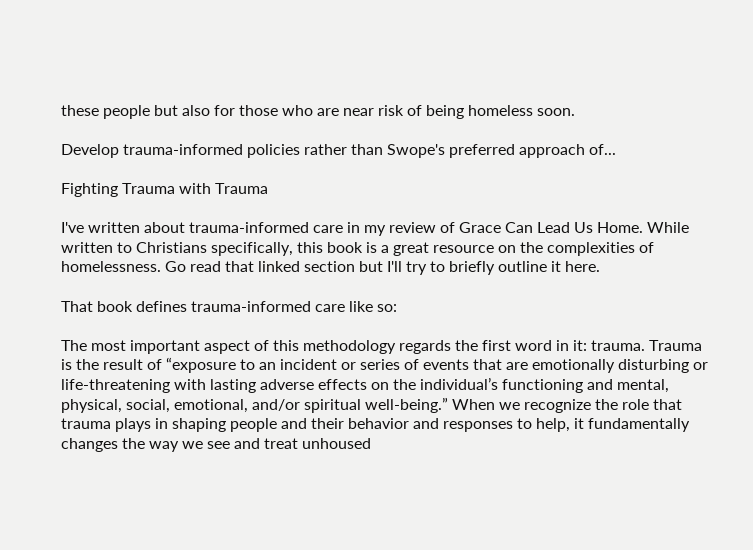these people but also for those who are near risk of being homeless soon.

Develop trauma-informed policies rather than Swope's preferred approach of...

Fighting Trauma with Trauma

I've written about trauma-informed care in my review of Grace Can Lead Us Home. While written to Christians specifically, this book is a great resource on the complexities of homelessness. Go read that linked section but I'll try to briefly outline it here.

That book defines trauma-informed care like so:

The most important aspect of this methodology regards the first word in it: trauma. Trauma is the result of “exposure to an incident or series of events that are emotionally disturbing or life-threatening with lasting adverse effects on the individual’s functioning and mental, physical, social, emotional, and/or spiritual well-being.” When we recognize the role that trauma plays in shaping people and their behavior and responses to help, it fundamentally changes the way we see and treat unhoused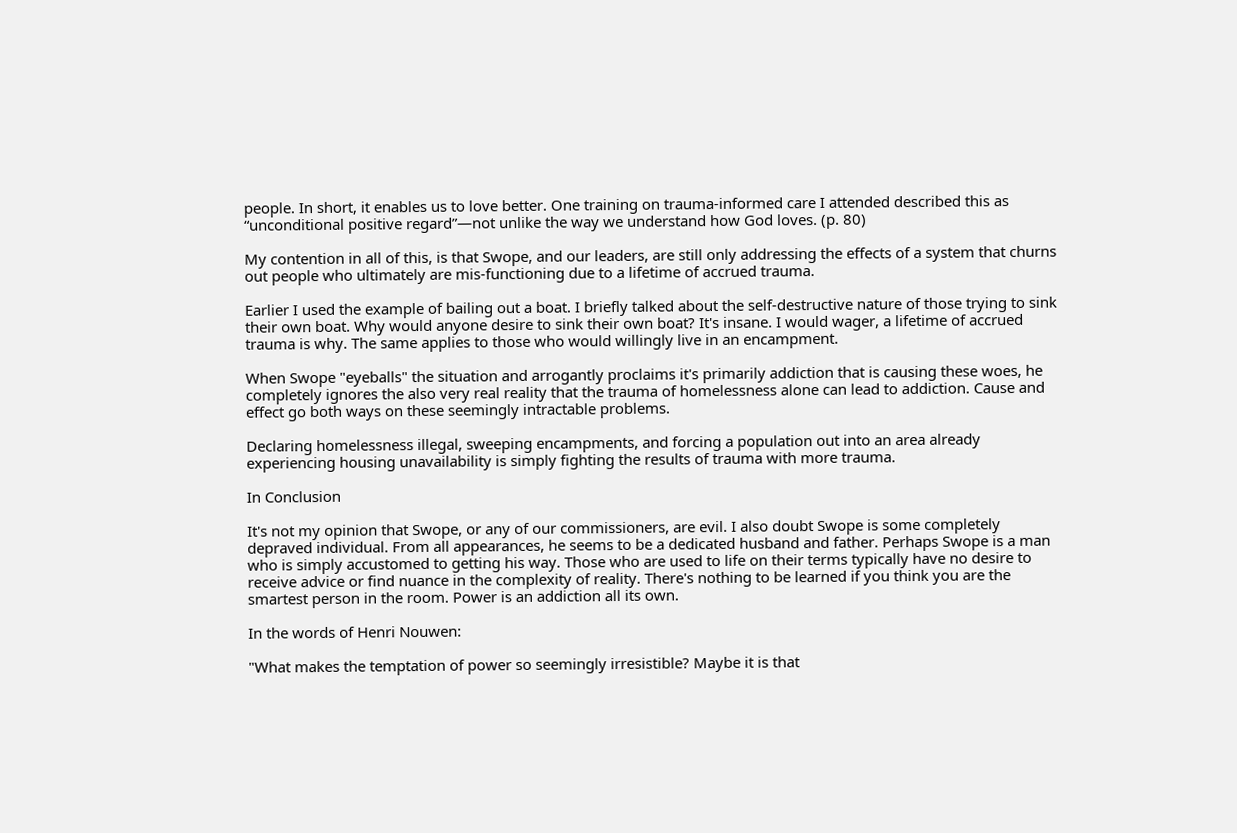people. In short, it enables us to love better. One training on trauma-informed care I attended described this as “unconditional positive regard”—not unlike the way we understand how God loves. (p. 80)

My contention in all of this, is that Swope, and our leaders, are still only addressing the effects of a system that churns out people who ultimately are mis-functioning due to a lifetime of accrued trauma.

Earlier I used the example of bailing out a boat. I briefly talked about the self-destructive nature of those trying to sink their own boat. Why would anyone desire to sink their own boat? It's insane. I would wager, a lifetime of accrued trauma is why. The same applies to those who would willingly live in an encampment.

When Swope "eyeballs" the situation and arrogantly proclaims it's primarily addiction that is causing these woes, he completely ignores the also very real reality that the trauma of homelessness alone can lead to addiction. Cause and effect go both ways on these seemingly intractable problems.

Declaring homelessness illegal, sweeping encampments, and forcing a population out into an area already experiencing housing unavailability is simply fighting the results of trauma with more trauma.

In Conclusion

It's not my opinion that Swope, or any of our commissioners, are evil. I also doubt Swope is some completely depraved individual. From all appearances, he seems to be a dedicated husband and father. Perhaps Swope is a man who is simply accustomed to getting his way. Those who are used to life on their terms typically have no desire to receive advice or find nuance in the complexity of reality. There's nothing to be learned if you think you are the smartest person in the room. Power is an addiction all its own.

In the words of Henri Nouwen:

"What makes the temptation of power so seemingly irresistible? Maybe it is that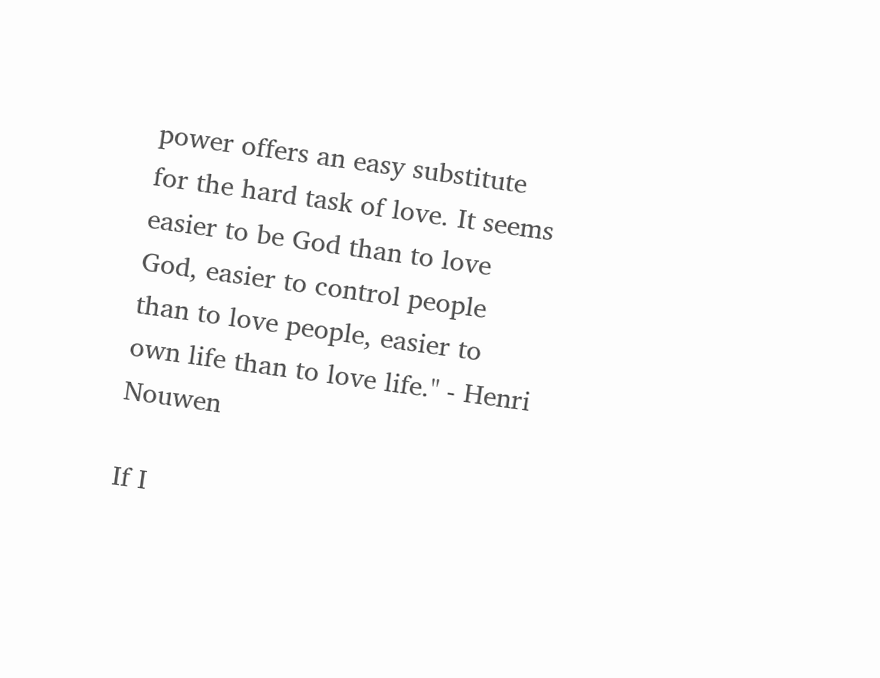power offers an easy substitute for the hard task of love. It seems easier to be God than to love God, easier to control people than to love people, easier to own life than to love life." - Henri Nouwen

If I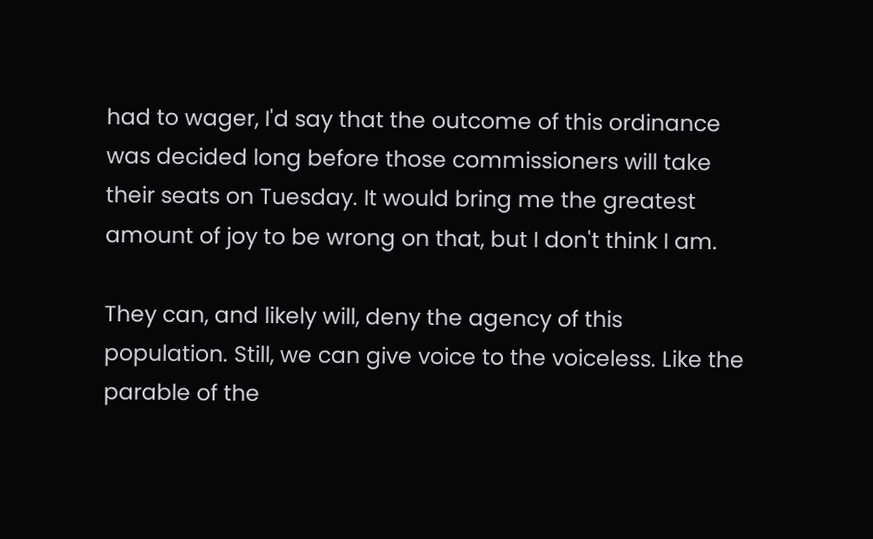had to wager, I'd say that the outcome of this ordinance was decided long before those commissioners will take their seats on Tuesday. It would bring me the greatest amount of joy to be wrong on that, but I don't think I am.

They can, and likely will, deny the agency of this population. Still, we can give voice to the voiceless. Like the parable of the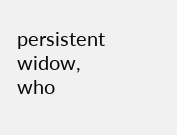persistent widow, who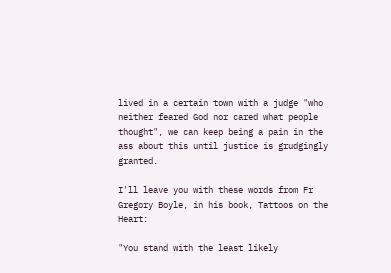lived in a certain town with a judge "who neither feared God nor cared what people thought", we can keep being a pain in the ass about this until justice is grudgingly granted.

I'll leave you with these words from Fr Gregory Boyle, in his book, Tattoos on the Heart:

"You stand with the least likely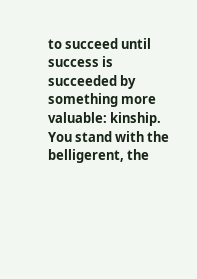to succeed until success is succeeded by something more valuable: kinship. You stand with the belligerent, the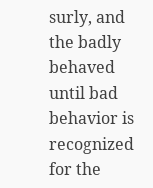surly, and the badly behaved until bad behavior is recognized for the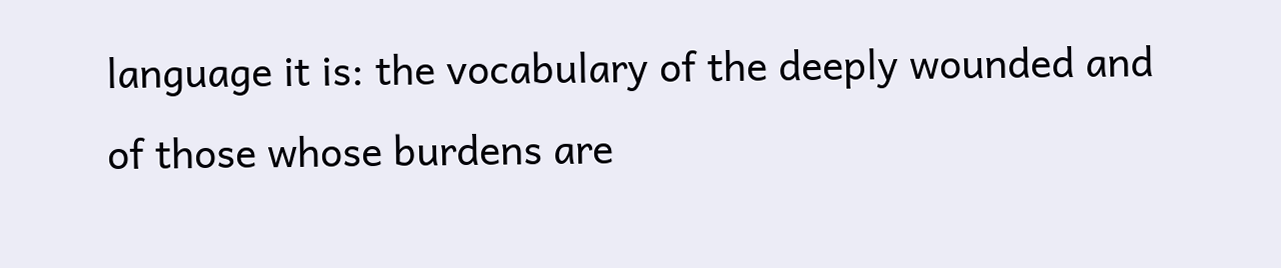language it is: the vocabulary of the deeply wounded and of those whose burdens are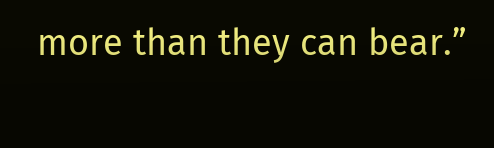more than they can bear.”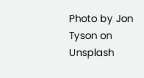Photo by Jon Tyson on Unsplash